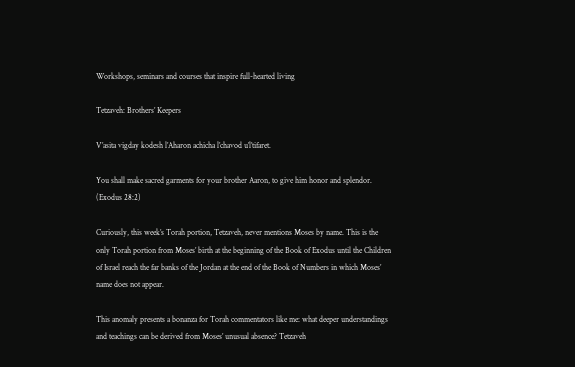Workshops, seminars and courses that inspire full-hearted living

Tetzaveh: Brothers’ Keepers

V’asita vigday kodesh l’Aharon achicha l’chavod u’l’tifaret.

You shall make sacred garments for your brother Aaron, to give him honor and splendor. (Exodus 28:2)

Curiously, this week’s Torah portion, Tetzaveh, never mentions Moses by name. This is the only Torah portion from Moses’ birth at the beginning of the Book of Exodus until the Children of Israel reach the far banks of the Jordan at the end of the Book of Numbers in which Moses’ name does not appear.

This anomaly presents a bonanza for Torah commentators like me: what deeper understandings and teachings can be derived from Moses’ unusual absence? Tetzaveh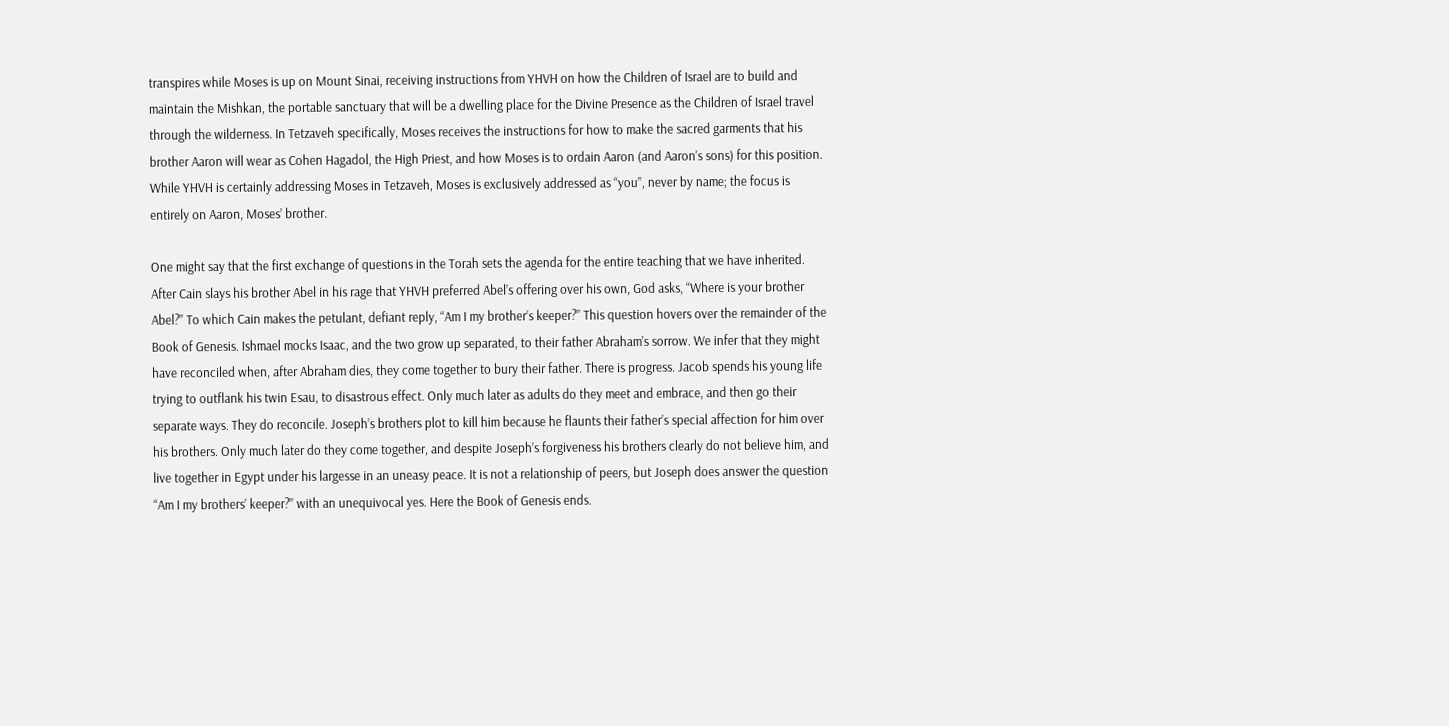transpires while Moses is up on Mount Sinai, receiving instructions from YHVH on how the Children of Israel are to build and maintain the Mishkan, the portable sanctuary that will be a dwelling place for the Divine Presence as the Children of Israel travel through the wilderness. In Tetzaveh specifically, Moses receives the instructions for how to make the sacred garments that his brother Aaron will wear as Cohen Hagadol, the High Priest, and how Moses is to ordain Aaron (and Aaron’s sons) for this position. While YHVH is certainly addressing Moses in Tetzaveh, Moses is exclusively addressed as “you”, never by name; the focus is entirely on Aaron, Moses’ brother.

One might say that the first exchange of questions in the Torah sets the agenda for the entire teaching that we have inherited. After Cain slays his brother Abel in his rage that YHVH preferred Abel’s offering over his own, God asks, “Where is your brother Abel?” To which Cain makes the petulant, defiant reply, “Am I my brother’s keeper?” This question hovers over the remainder of the Book of Genesis. Ishmael mocks Isaac, and the two grow up separated, to their father Abraham’s sorrow. We infer that they might have reconciled when, after Abraham dies, they come together to bury their father. There is progress. Jacob spends his young life trying to outflank his twin Esau, to disastrous effect. Only much later as adults do they meet and embrace, and then go their separate ways. They do reconcile. Joseph’s brothers plot to kill him because he flaunts their father’s special affection for him over his brothers. Only much later do they come together, and despite Joseph’s forgiveness his brothers clearly do not believe him, and live together in Egypt under his largesse in an uneasy peace. It is not a relationship of peers, but Joseph does answer the question “Am I my brothers’ keeper?” with an unequivocal yes. Here the Book of Genesis ends.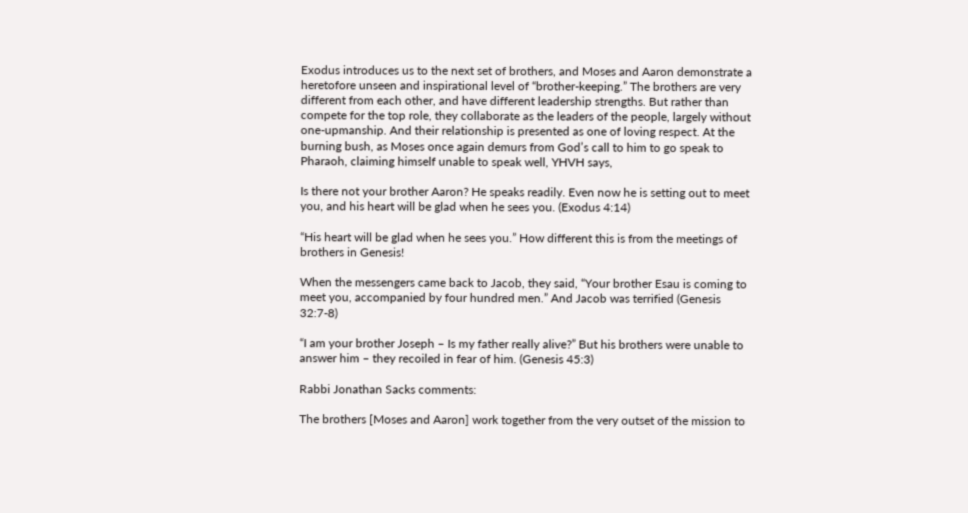Exodus introduces us to the next set of brothers, and Moses and Aaron demonstrate a heretofore unseen and inspirational level of “brother-keeping.” The brothers are very different from each other, and have different leadership strengths. But rather than compete for the top role, they collaborate as the leaders of the people, largely without one-upmanship. And their relationship is presented as one of loving respect. At the burning bush, as Moses once again demurs from God’s call to him to go speak to Pharaoh, claiming himself unable to speak well, YHVH says,

Is there not your brother Aaron? He speaks readily. Even now he is setting out to meet you, and his heart will be glad when he sees you. (Exodus 4:14)

“His heart will be glad when he sees you.” How different this is from the meetings of brothers in Genesis!

When the messengers came back to Jacob, they said, “Your brother Esau is coming to meet you, accompanied by four hundred men.” And Jacob was terrified (Genesis 32:7-8)

“I am your brother Joseph – Is my father really alive?” But his brothers were unable to answer him – they recoiled in fear of him. (Genesis 45:3)

Rabbi Jonathan Sacks comments:

The brothers [Moses and Aaron] work together from the very outset of the mission to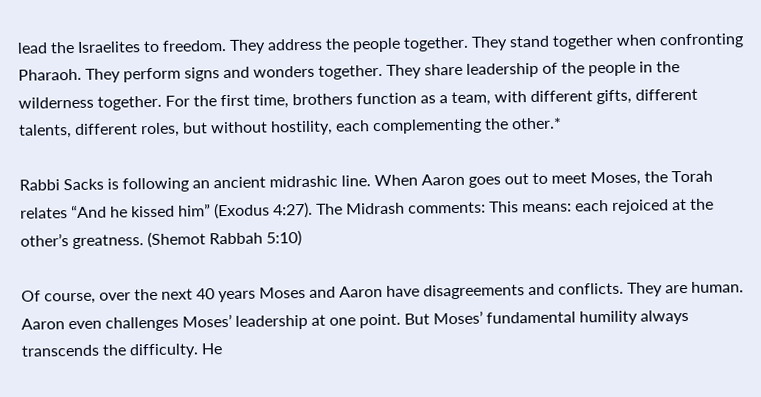lead the Israelites to freedom. They address the people together. They stand together when confronting Pharaoh. They perform signs and wonders together. They share leadership of the people in the wilderness together. For the first time, brothers function as a team, with different gifts, different talents, different roles, but without hostility, each complementing the other.*

Rabbi Sacks is following an ancient midrashic line. When Aaron goes out to meet Moses, the Torah relates “And he kissed him” (Exodus 4:27). The Midrash comments: This means: each rejoiced at the other’s greatness. (Shemot Rabbah 5:10)

Of course, over the next 40 years Moses and Aaron have disagreements and conflicts. They are human. Aaron even challenges Moses’ leadership at one point. But Moses’ fundamental humility always transcends the difficulty. He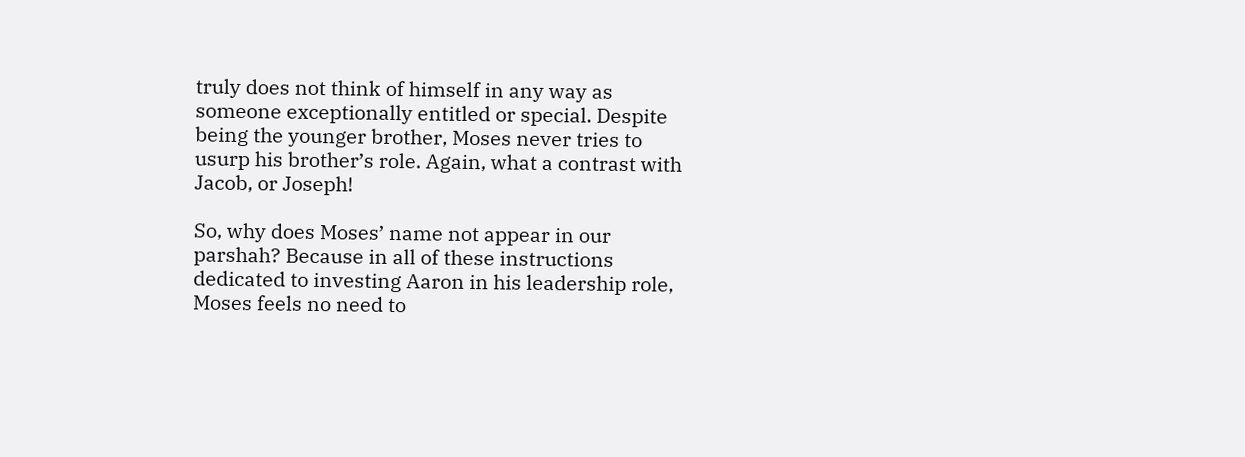truly does not think of himself in any way as someone exceptionally entitled or special. Despite being the younger brother, Moses never tries to usurp his brother’s role. Again, what a contrast with Jacob, or Joseph!

So, why does Moses’ name not appear in our parshah? Because in all of these instructions dedicated to investing Aaron in his leadership role, Moses feels no need to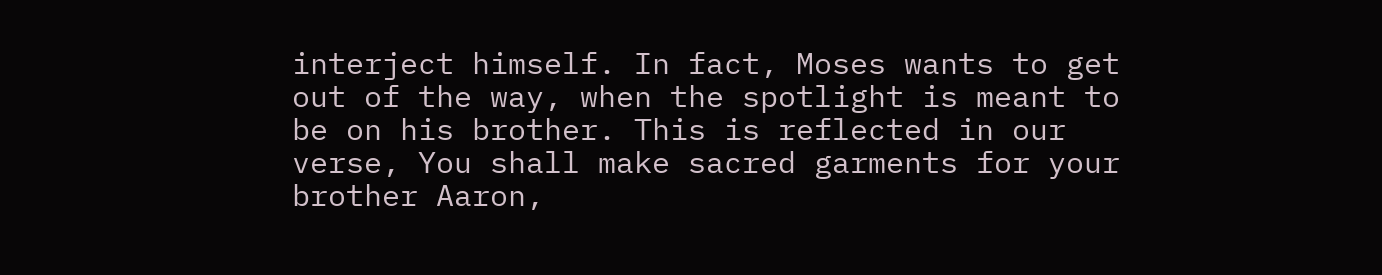interject himself. In fact, Moses wants to get out of the way, when the spotlight is meant to be on his brother. This is reflected in our verse, You shall make sacred garments for your brother Aaron,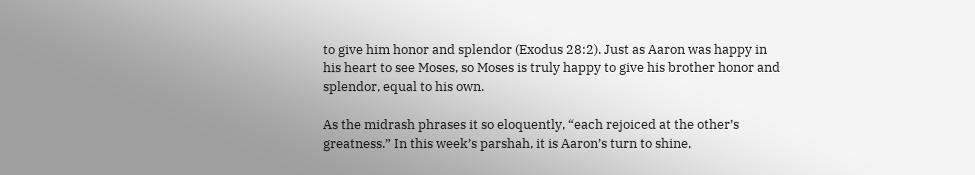to give him honor and splendor (Exodus 28:2). Just as Aaron was happy in his heart to see Moses, so Moses is truly happy to give his brother honor and splendor, equal to his own.

As the midrash phrases it so eloquently, “each rejoiced at the other’s greatness.” In this week’s parshah, it is Aaron’s turn to shine,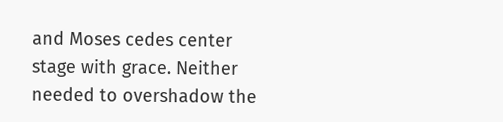and Moses cedes center stage with grace. Neither needed to overshadow the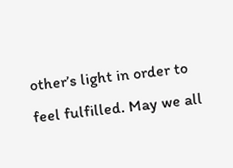other’s light in order to feel fulfilled. May we all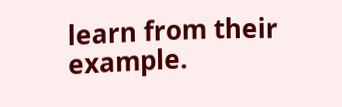learn from their example.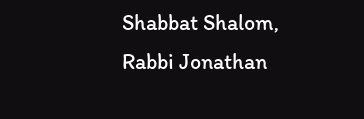Shabbat Shalom,
Rabbi Jonathan